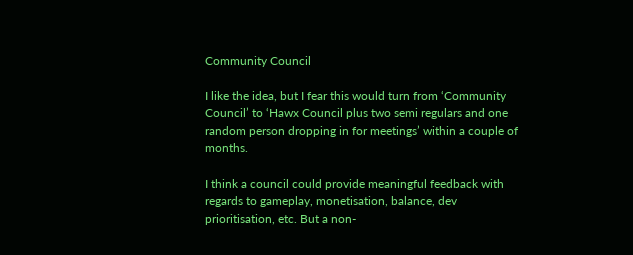Community Council

I like the idea, but I fear this would turn from ‘Community Council’ to ‘Hawx Council plus two semi regulars and one random person dropping in for meetings’ within a couple of months.

I think a council could provide meaningful feedback with regards to gameplay, monetisation, balance, dev prioritisation, etc. But a non-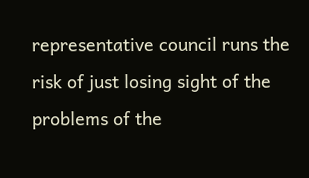representative council runs the risk of just losing sight of the problems of the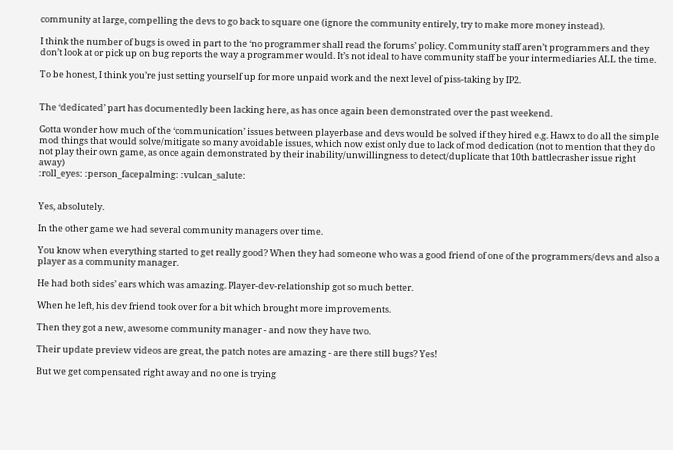community at large, compelling the devs to go back to square one (ignore the community entirely, try to make more money instead).

I think the number of bugs is owed in part to the ‘no programmer shall read the forums’ policy. Community staff aren’t programmers and they don’t look at or pick up on bug reports the way a programmer would. It’s not ideal to have community staff be your intermediaries ALL the time.

To be honest, I think you’re just setting yourself up for more unpaid work and the next level of piss-taking by IP2.


The ‘dedicated’ part has documentedly been lacking here, as has once again been demonstrated over the past weekend.

Gotta wonder how much of the ‘communication’ issues between playerbase and devs would be solved if they hired e.g. Hawx to do all the simple mod things that would solve/mitigate so many avoidable issues, which now exist only due to lack of mod dedication (not to mention that they do not play their own game, as once again demonstrated by their inability/unwillingness to detect/duplicate that 10th battlecrasher issue right away)
:roll_eyes: :person_facepalming: :vulcan_salute:


Yes, absolutely.

In the other game we had several community managers over time.

You know when everything started to get really good? When they had someone who was a good friend of one of the programmers/devs and also a player as a community manager.

He had both sides’ ears which was amazing. Player-dev-relationship got so much better.

When he left, his dev friend took over for a bit which brought more improvements.

Then they got a new, awesome community manager - and now they have two.

Their update preview videos are great, the patch notes are amazing - are there still bugs? Yes!

But we get compensated right away and no one is trying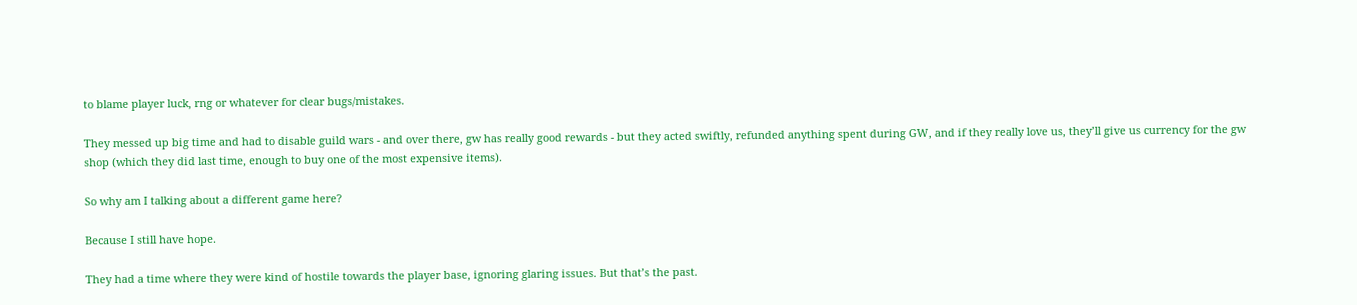to blame player luck, rng or whatever for clear bugs/mistakes.

They messed up big time and had to disable guild wars - and over there, gw has really good rewards - but they acted swiftly, refunded anything spent during GW, and if they really love us, they’ll give us currency for the gw shop (which they did last time, enough to buy one of the most expensive items).

So why am I talking about a different game here?

Because I still have hope.

They had a time where they were kind of hostile towards the player base, ignoring glaring issues. But that’s the past.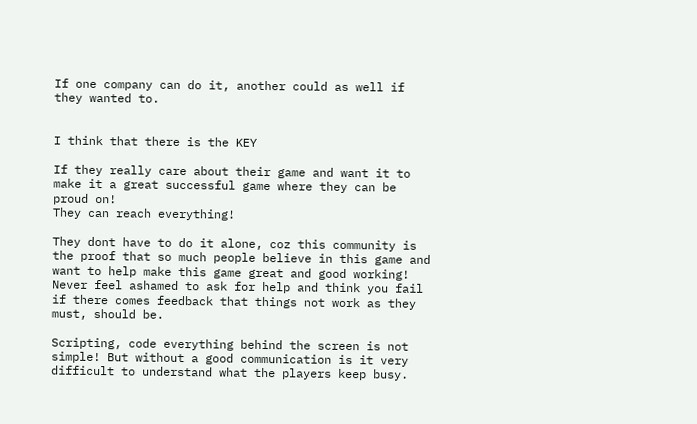If one company can do it, another could as well if they wanted to.


I think that there is the KEY

If they really care about their game and want it to make it a great successful game where they can be proud on!
They can reach everything!

They dont have to do it alone, coz this community is the proof that so much people believe in this game and want to help make this game great and good working!
Never feel ashamed to ask for help and think you fail if there comes feedback that things not work as they must, should be.

Scripting, code everything behind the screen is not simple! But without a good communication is it very difficult to understand what the players keep busy.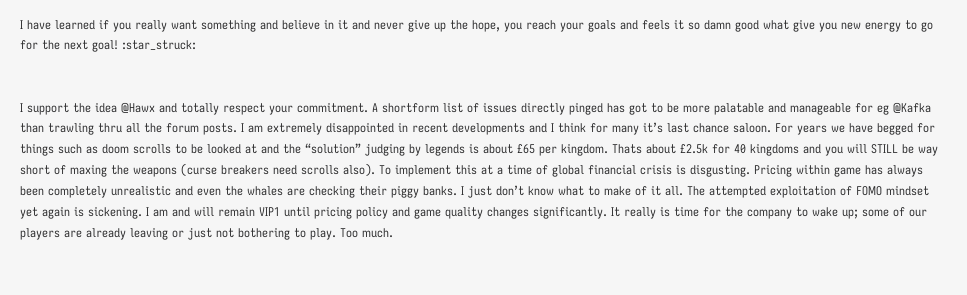I have learned if you really want something and believe in it and never give up the hope, you reach your goals and feels it so damn good what give you new energy to go for the next goal! :star_struck:


I support the idea @Hawx and totally respect your commitment. A shortform list of issues directly pinged has got to be more palatable and manageable for eg @Kafka than trawling thru all the forum posts. I am extremely disappointed in recent developments and I think for many it’s last chance saloon. For years we have begged for things such as doom scrolls to be looked at and the “solution” judging by legends is about £65 per kingdom. Thats about £2.5k for 40 kingdoms and you will STILL be way short of maxing the weapons (curse breakers need scrolls also). To implement this at a time of global financial crisis is disgusting. Pricing within game has always been completely unrealistic and even the whales are checking their piggy banks. I just don’t know what to make of it all. The attempted exploitation of FOMO mindset yet again is sickening. I am and will remain VIP1 until pricing policy and game quality changes significantly. It really is time for the company to wake up; some of our players are already leaving or just not bothering to play. Too much.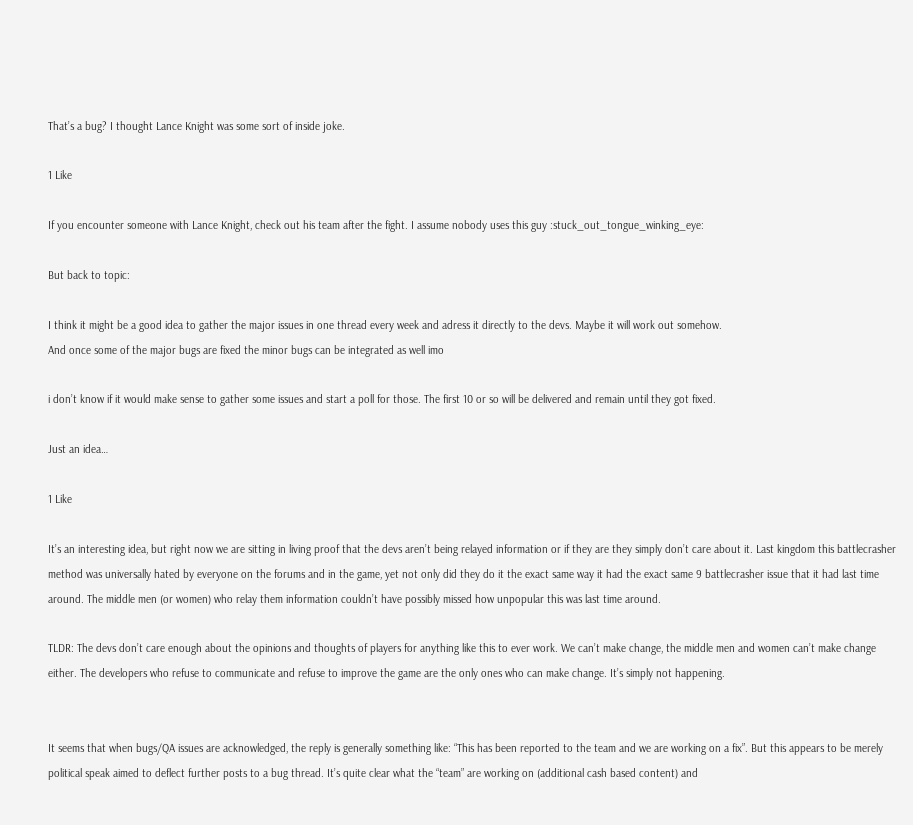That’s a bug? I thought Lance Knight was some sort of inside joke.

1 Like

If you encounter someone with Lance Knight, check out his team after the fight. I assume nobody uses this guy :stuck_out_tongue_winking_eye:

But back to topic:

I think it might be a good idea to gather the major issues in one thread every week and adress it directly to the devs. Maybe it will work out somehow.
And once some of the major bugs are fixed the minor bugs can be integrated as well imo

i don’t know if it would make sense to gather some issues and start a poll for those. The first 10 or so will be delivered and remain until they got fixed.

Just an idea…

1 Like

It’s an interesting idea, but right now we are sitting in living proof that the devs aren’t being relayed information or if they are they simply don’t care about it. Last kingdom this battlecrasher method was universally hated by everyone on the forums and in the game, yet not only did they do it the exact same way it had the exact same 9 battlecrasher issue that it had last time around. The middle men (or women) who relay them information couldn’t have possibly missed how unpopular this was last time around.

TLDR: The devs don’t care enough about the opinions and thoughts of players for anything like this to ever work. We can’t make change, the middle men and women can’t make change either. The developers who refuse to communicate and refuse to improve the game are the only ones who can make change. It’s simply not happening.


It seems that when bugs/QA issues are acknowledged, the reply is generally something like: “This has been reported to the team and we are working on a fix”. But this appears to be merely political speak aimed to deflect further posts to a bug thread. It’s quite clear what the “team” are working on (additional cash based content) and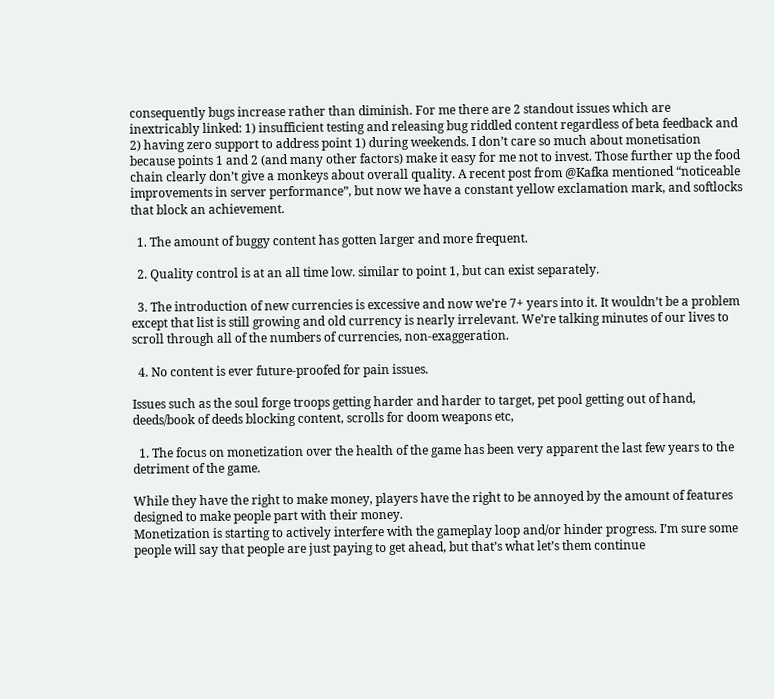consequently bugs increase rather than diminish. For me there are 2 standout issues which are inextricably linked: 1) insufficient testing and releasing bug riddled content regardless of beta feedback and 2) having zero support to address point 1) during weekends. I don’t care so much about monetisation because points 1 and 2 (and many other factors) make it easy for me not to invest. Those further up the food chain clearly don’t give a monkeys about overall quality. A recent post from @Kafka mentioned “noticeable improvements in server performance”, but now we have a constant yellow exclamation mark, and softlocks that block an achievement.

  1. The amount of buggy content has gotten larger and more frequent.

  2. Quality control is at an all time low. similar to point 1, but can exist separately.

  3. The introduction of new currencies is excessive and now we’re 7+ years into it. It wouldn’t be a problem except that list is still growing and old currency is nearly irrelevant. We’re talking minutes of our lives to scroll through all of the numbers of currencies, non-exaggeration.

  4. No content is ever future-proofed for pain issues.

Issues such as the soul forge troops getting harder and harder to target, pet pool getting out of hand, deeds/book of deeds blocking content, scrolls for doom weapons etc,

  1. The focus on monetization over the health of the game has been very apparent the last few years to the detriment of the game.

While they have the right to make money, players have the right to be annoyed by the amount of features designed to make people part with their money.
Monetization is starting to actively interfere with the gameplay loop and/or hinder progress. I’m sure some people will say that people are just paying to get ahead, but that’s what let’s them continue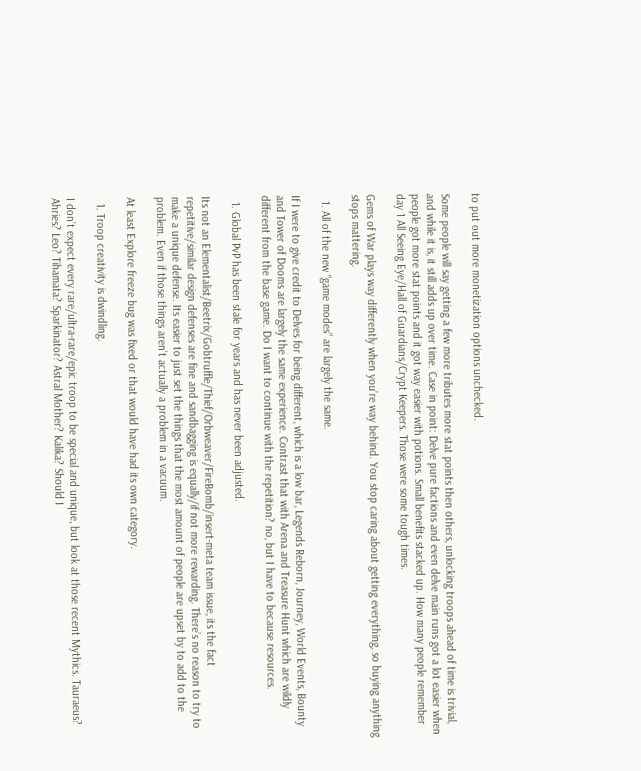to put out more monetization options unchecked.

Some people will say getting a few more tributes more stat points then others, unlocking troops ahead of time is trivial, and while it is, it still adds up over time. Case in point: Delve pure factions and even delve main runs got a lot easier when people got more stat points and it got way easier with potions. Small benefits stacked up. How many people remember day 1 All Seeing Eye/Hall of Guardians/Crypt Keepers. Those were some tough times.

Gems of War plays way differently when you’re way behind. You stop caring about getting everything, so buying anything stops mattering.

  1. All of the new “game modes” are largely the same.

If I were to give credit to Delves for being different, which is a low bar, Legends Reborn, Journey, World Events, Bounty and Tower of Dooms are largely the same experience. Contrast that with Arena and Treasure Hunt which are wildly different from the base game. Do I want to continue with the repetition? no, but I have to because resources.

  1. Global PvP has been stale for years and has never been adjusted.

Its not an Elementalist/Beetrix/Gobtruffle/Thief/Orbweaver/FireBomb/insert-meta team issue, its the fact repetitive/similar design defenses are fine and sandbagging is equally/if not more rewarding. There’s no reason to try to make a unique defense. Its easier to just set the things that the most amount of people are upset by to add to the problem. Even if those things aren’t actually a problem in a vacuum.

At least Explore freeze bug was fixed or that would have had its own category.

  1. Troop creativity is dwindling.

I don’t expect every rare/ultra-rare/epic troop to be special and unique, but look at those recent Mythics. Tauraeus? Ahries? Leo? Tihamata? Sparkinator? Astral Mother? Kalika? Should I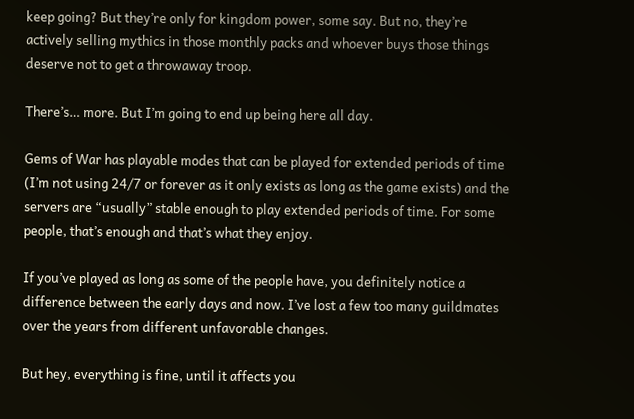keep going? But they’re only for kingdom power, some say. But no, they’re actively selling mythics in those monthly packs and whoever buys those things deserve not to get a throwaway troop.

There’s… more. But I’m going to end up being here all day.

Gems of War has playable modes that can be played for extended periods of time (I’m not using 24/7 or forever as it only exists as long as the game exists) and the servers are “usually” stable enough to play extended periods of time. For some people, that’s enough and that’s what they enjoy.

If you’ve played as long as some of the people have, you definitely notice a difference between the early days and now. I’ve lost a few too many guildmates over the years from different unfavorable changes.

But hey, everything is fine, until it affects you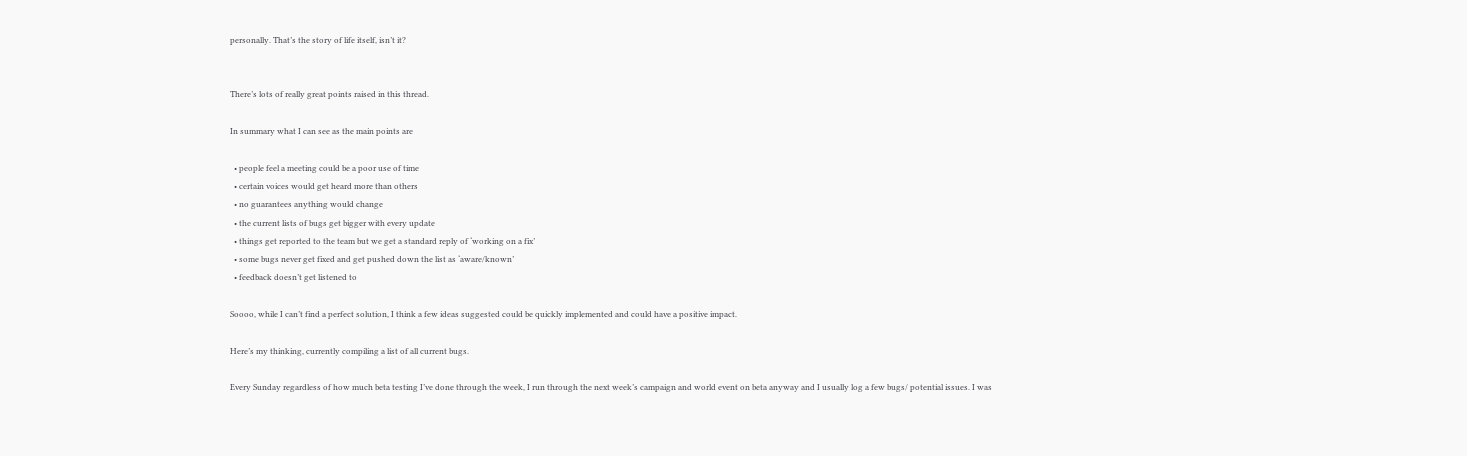personally. That’s the story of life itself, isn’t it?


There’s lots of really great points raised in this thread.

In summary what I can see as the main points are

  • people feel a meeting could be a poor use of time
  • certain voices would get heard more than others
  • no guarantees anything would change
  • the current lists of bugs get bigger with every update
  • things get reported to the team but we get a standard reply of ‘working on a fix’
  • some bugs never get fixed and get pushed down the list as ‘aware/known’
  • feedback doesn’t get listened to

Soooo, while I can’t find a perfect solution, I think a few ideas suggested could be quickly implemented and could have a positive impact.

Here’s my thinking, currently compiling a list of all current bugs.

Every Sunday regardless of how much beta testing I’ve done through the week, I run through the next week’s campaign and world event on beta anyway and I usually log a few bugs/ potential issues. I was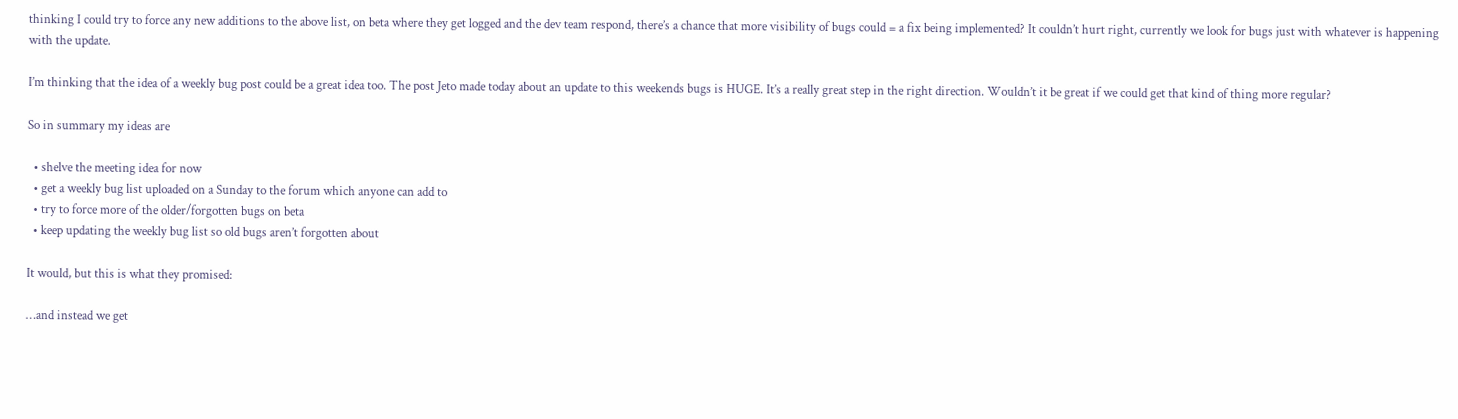thinking I could try to force any new additions to the above list, on beta where they get logged and the dev team respond, there’s a chance that more visibility of bugs could = a fix being implemented? It couldn’t hurt right, currently we look for bugs just with whatever is happening with the update.

I’m thinking that the idea of a weekly bug post could be a great idea too. The post Jeto made today about an update to this weekends bugs is HUGE. It’s a really great step in the right direction. Wouldn’t it be great if we could get that kind of thing more regular?

So in summary my ideas are

  • shelve the meeting idea for now
  • get a weekly bug list uploaded on a Sunday to the forum which anyone can add to
  • try to force more of the older/forgotten bugs on beta
  • keep updating the weekly bug list so old bugs aren’t forgotten about

It would, but this is what they promised:

…and instead we get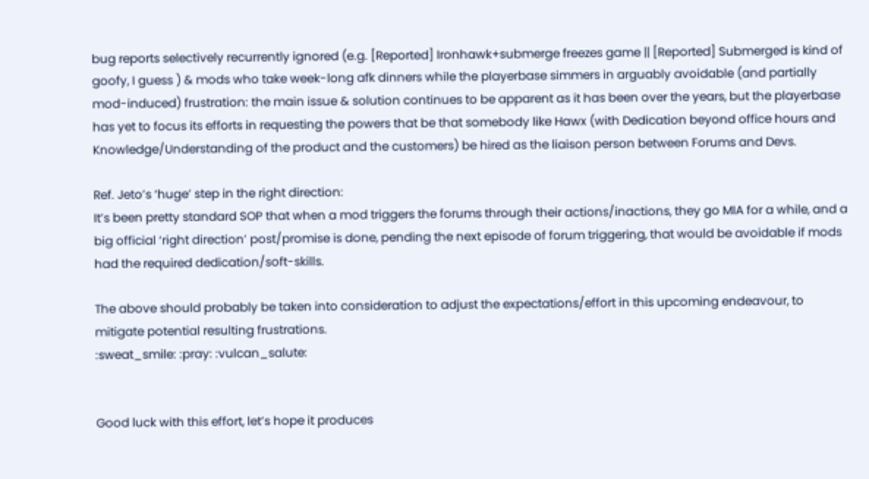bug reports selectively recurrently ignored (e.g. [Reported] Ironhawk+submerge freezes game || [Reported] Submerged is kind of goofy, I guess ) & mods who take week-long afk dinners while the playerbase simmers in arguably avoidable (and partially mod-induced) frustration: the main issue & solution continues to be apparent as it has been over the years, but the playerbase has yet to focus its efforts in requesting the powers that be that somebody like Hawx (with Dedication beyond office hours and Knowledge/Understanding of the product and the customers) be hired as the liaison person between Forums and Devs.

Ref. Jeto’s ‘huge’ step in the right direction:
It’s been pretty standard SOP that when a mod triggers the forums through their actions/inactions, they go MIA for a while, and a big official ‘right direction’ post/promise is done, pending the next episode of forum triggering, that would be avoidable if mods had the required dedication/soft-skills.

The above should probably be taken into consideration to adjust the expectations/effort in this upcoming endeavour, to mitigate potential resulting frustrations.
:sweat_smile: :pray: :vulcan_salute:


Good luck with this effort, let’s hope it produces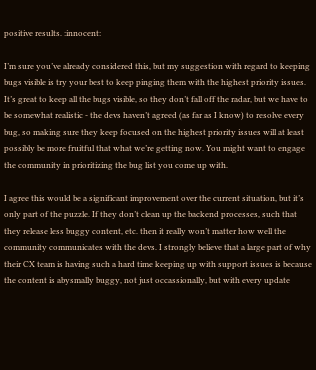positive results. :innocent:

I’m sure you’ve already considered this, but my suggestion with regard to keeping bugs visible is try your best to keep pinging them with the highest priority issues. It’s great to keep all the bugs visible, so they don’t fall off the radar, but we have to be somewhat realistic - the devs haven’t agreed (as far as I know) to resolve every bug, so making sure they keep focused on the highest priority issues will at least possibly be more fruitful that what we’re getting now. You might want to engage the community in prioritizing the bug list you come up with.

I agree this would be a significant improvement over the current situation, but it’s only part of the puzzle. If they don’t clean up the backend processes, such that they release less buggy content, etc. then it really won’t matter how well the community communicates with the devs. I strongly believe that a large part of why their CX team is having such a hard time keeping up with support issues is because the content is abysmally buggy, not just occassionally, but with every update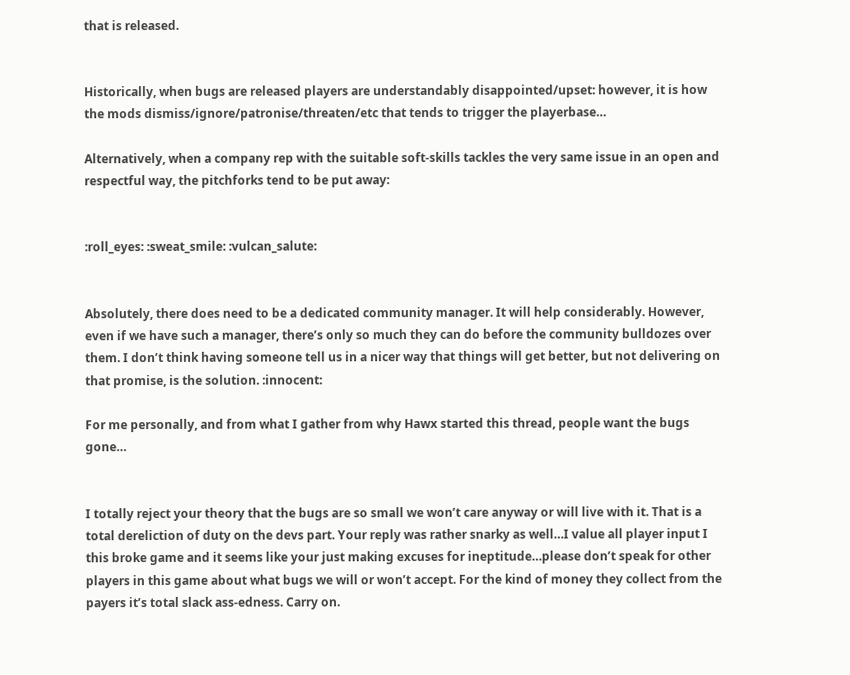that is released.


Historically, when bugs are released players are understandably disappointed/upset: however, it is how the mods dismiss/ignore/patronise/threaten/etc that tends to trigger the playerbase…

Alternatively, when a company rep with the suitable soft-skills tackles the very same issue in an open and respectful way, the pitchforks tend to be put away:


:roll_eyes: :sweat_smile: :vulcan_salute:


Absolutely, there does need to be a dedicated community manager. It will help considerably. However, even if we have such a manager, there’s only so much they can do before the community bulldozes over them. I don’t think having someone tell us in a nicer way that things will get better, but not delivering on that promise, is the solution. :innocent:

For me personally, and from what I gather from why Hawx started this thread, people want the bugs gone…


I totally reject your theory that the bugs are so small we won’t care anyway or will live with it. That is a total dereliction of duty on the devs part. Your reply was rather snarky as well…I value all player input I this broke game and it seems like your just making excuses for ineptitude…please don’t speak for other players in this game about what bugs we will or won’t accept. For the kind of money they collect from the payers it’s total slack ass-edness. Carry on.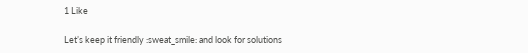1 Like

Let’s keep it friendly :sweat_smile: and look for solutions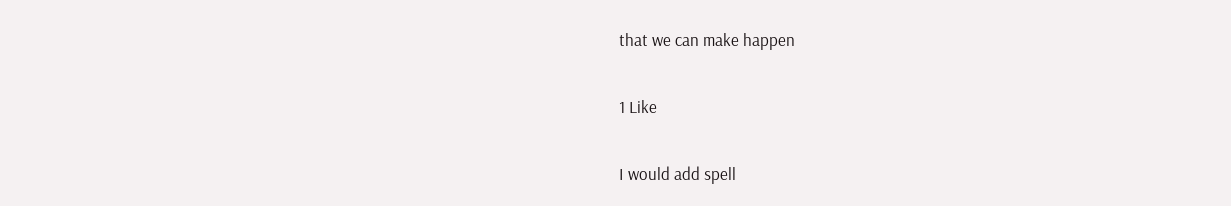that we can make happen

1 Like

I would add spell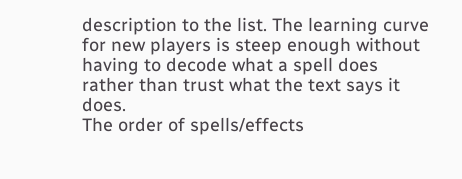description to the list. The learning curve for new players is steep enough without having to decode what a spell does rather than trust what the text says it does.
The order of spells/effects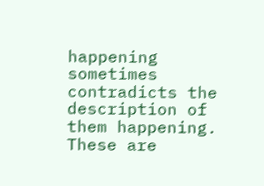happening sometimes contradicts the description of them happening. These are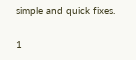simple and quick fixes.

1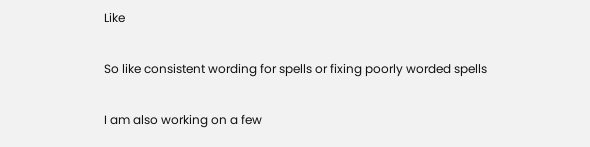Like

So like consistent wording for spells or fixing poorly worded spells

I am also working on a few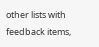other lists with feedback items,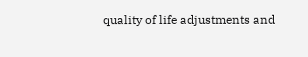quality of life adjustments and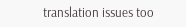translation issues too